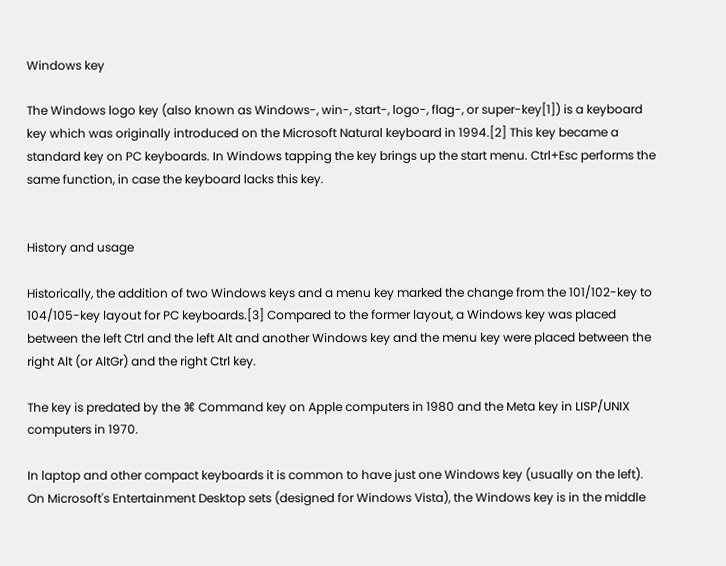Windows key

The Windows logo key (also known as Windows-, win-, start-, logo-, flag-, or super-key[1]) is a keyboard key which was originally introduced on the Microsoft Natural keyboard in 1994.[2] This key became a standard key on PC keyboards. In Windows tapping the key brings up the start menu. Ctrl+Esc performs the same function, in case the keyboard lacks this key.


History and usage

Historically, the addition of two Windows keys and a menu key marked the change from the 101/102-key to 104/105-key layout for PC keyboards.[3] Compared to the former layout, a Windows key was placed between the left Ctrl and the left Alt and another Windows key and the menu key were placed between the right Alt (or AltGr) and the right Ctrl key.

The key is predated by the ⌘ Command key on Apple computers in 1980 and the Meta key in LISP/UNIX computers in 1970.

In laptop and other compact keyboards it is common to have just one Windows key (usually on the left). On Microsoft's Entertainment Desktop sets (designed for Windows Vista), the Windows key is in the middle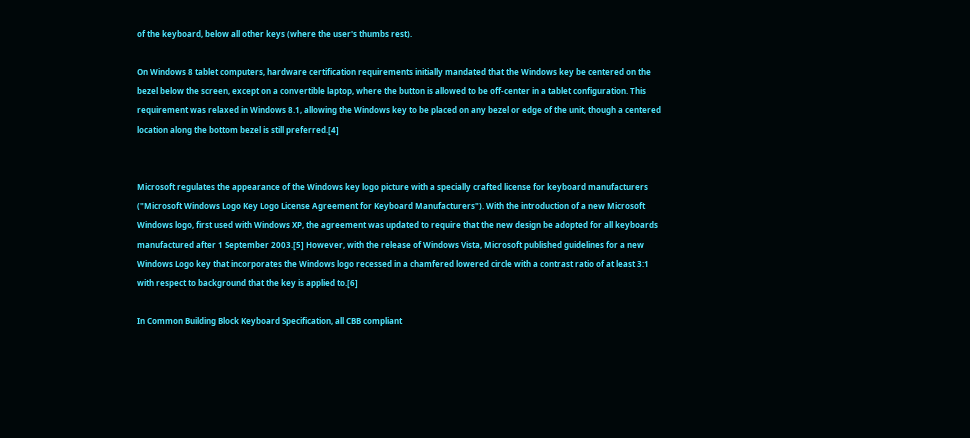of the keyboard, below all other keys (where the user's thumbs rest).

On Windows 8 tablet computers, hardware certification requirements initially mandated that the Windows key be centered on the bezel below the screen, except on a convertible laptop, where the button is allowed to be off-center in a tablet configuration. This requirement was relaxed in Windows 8.1, allowing the Windows key to be placed on any bezel or edge of the unit, though a centered location along the bottom bezel is still preferred.[4]


Microsoft regulates the appearance of the Windows key logo picture with a specially crafted license for keyboard manufacturers ("Microsoft Windows Logo Key Logo License Agreement for Keyboard Manufacturers"). With the introduction of a new Microsoft Windows logo, first used with Windows XP, the agreement was updated to require that the new design be adopted for all keyboards manufactured after 1 September 2003.[5] However, with the release of Windows Vista, Microsoft published guidelines for a new Windows Logo key that incorporates the Windows logo recessed in a chamfered lowered circle with a contrast ratio of at least 3:1 with respect to background that the key is applied to.[6]

In Common Building Block Keyboard Specification, all CBB compliant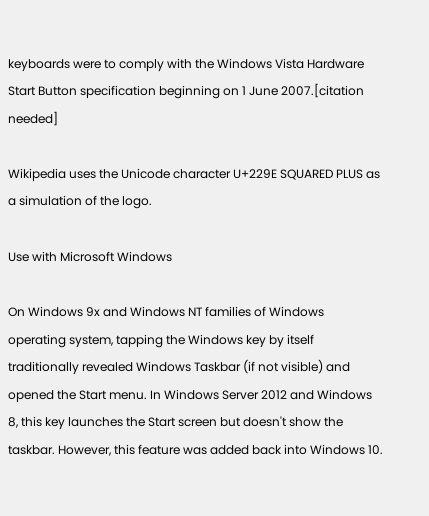keyboards were to comply with the Windows Vista Hardware Start Button specification beginning on 1 June 2007.[citation needed]

Wikipedia uses the Unicode character U+229E SQUARED PLUS as a simulation of the logo.

Use with Microsoft Windows

On Windows 9x and Windows NT families of Windows operating system, tapping the Windows key by itself traditionally revealed Windows Taskbar (if not visible) and opened the Start menu. In Windows Server 2012 and Windows 8, this key launches the Start screen but doesn't show the taskbar. However, this feature was added back into Windows 10.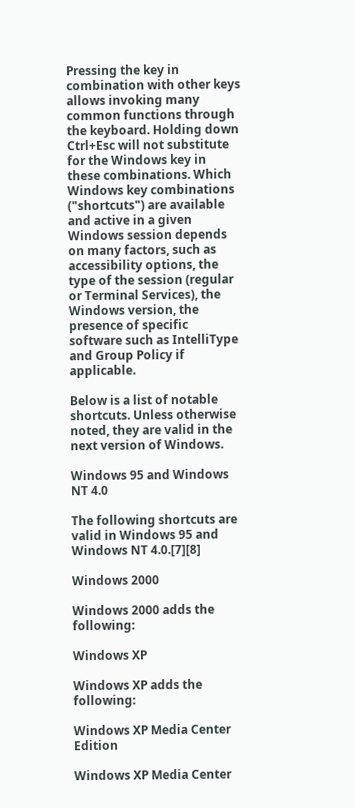Pressing the key in combination with other keys allows invoking many common functions through the keyboard. Holding down Ctrl+Esc will not substitute for the Windows key in these combinations. Which Windows key combinations ("shortcuts") are available and active in a given Windows session depends on many factors, such as accessibility options, the type of the session (regular or Terminal Services), the Windows version, the presence of specific software such as IntelliType and Group Policy if applicable.

Below is a list of notable shortcuts. Unless otherwise noted, they are valid in the next version of Windows.

Windows 95 and Windows NT 4.0

The following shortcuts are valid in Windows 95 and Windows NT 4.0.[7][8]

Windows 2000

Windows 2000 adds the following:

Windows XP

Windows XP adds the following:

Windows XP Media Center Edition

Windows XP Media Center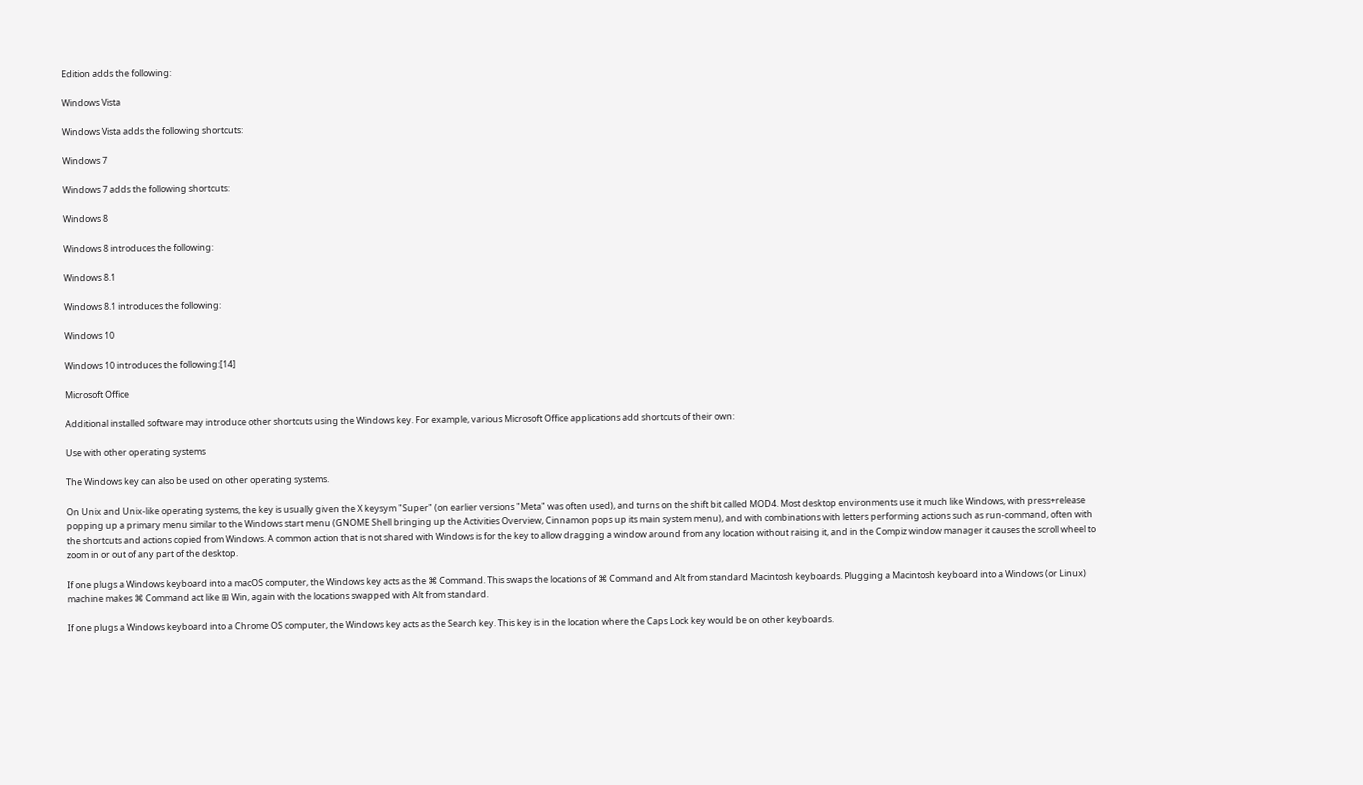Edition adds the following:

Windows Vista

Windows Vista adds the following shortcuts:

Windows 7

Windows 7 adds the following shortcuts:

Windows 8

Windows 8 introduces the following:

Windows 8.1

Windows 8.1 introduces the following:

Windows 10

Windows 10 introduces the following:[14]

Microsoft Office

Additional installed software may introduce other shortcuts using the Windows key. For example, various Microsoft Office applications add shortcuts of their own:

Use with other operating systems

The Windows key can also be used on other operating systems.

On Unix and Unix-like operating systems, the key is usually given the X keysym "Super" (on earlier versions "Meta" was often used), and turns on the shift bit called MOD4. Most desktop environments use it much like Windows, with press+release popping up a primary menu similar to the Windows start menu (GNOME Shell bringing up the Activities Overview, Cinnamon pops up its main system menu), and with combinations with letters performing actions such as run-command, often with the shortcuts and actions copied from Windows. A common action that is not shared with Windows is for the key to allow dragging a window around from any location without raising it, and in the Compiz window manager it causes the scroll wheel to zoom in or out of any part of the desktop.

If one plugs a Windows keyboard into a macOS computer, the Windows key acts as the ⌘ Command. This swaps the locations of ⌘ Command and Alt from standard Macintosh keyboards. Plugging a Macintosh keyboard into a Windows (or Linux) machine makes ⌘ Command act like ⊞ Win, again with the locations swapped with Alt from standard.

If one plugs a Windows keyboard into a Chrome OS computer, the Windows key acts as the Search key. This key is in the location where the Caps Lock key would be on other keyboards.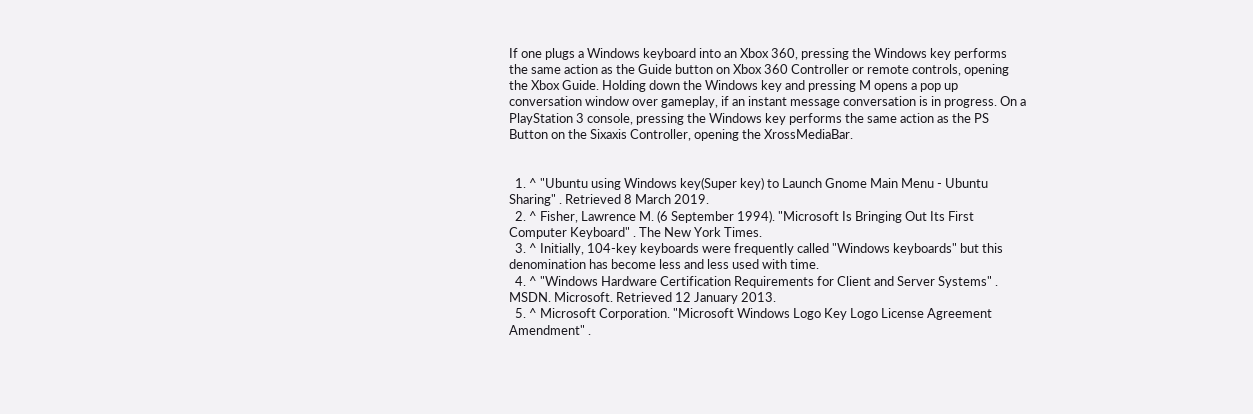If one plugs a Windows keyboard into an Xbox 360, pressing the Windows key performs the same action as the Guide button on Xbox 360 Controller or remote controls, opening the Xbox Guide. Holding down the Windows key and pressing M opens a pop up conversation window over gameplay, if an instant message conversation is in progress. On a PlayStation 3 console, pressing the Windows key performs the same action as the PS Button on the Sixaxis Controller, opening the XrossMediaBar.


  1. ^ "Ubuntu using Windows key(Super key) to Launch Gnome Main Menu - Ubuntu Sharing" . Retrieved 8 March 2019.
  2. ^ Fisher, Lawrence M. (6 September 1994). "Microsoft Is Bringing Out Its First Computer Keyboard" . The New York Times.
  3. ^ Initially, 104-key keyboards were frequently called "Windows keyboards" but this denomination has become less and less used with time.
  4. ^ "Windows Hardware Certification Requirements for Client and Server Systems" . MSDN. Microsoft. Retrieved 12 January 2013.
  5. ^ Microsoft Corporation. "Microsoft Windows Logo Key Logo License Agreement Amendment" .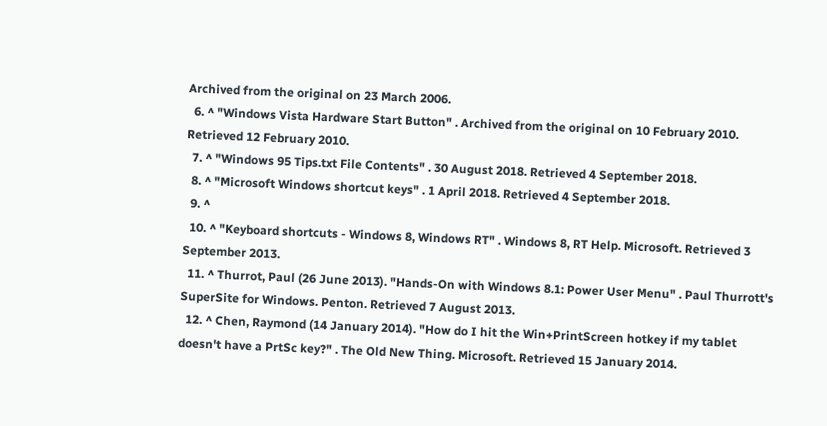Archived from the original on 23 March 2006.
  6. ^ "Windows Vista Hardware Start Button" . Archived from the original on 10 February 2010. Retrieved 12 February 2010.
  7. ^ "Windows 95 Tips.txt File Contents" . 30 August 2018. Retrieved 4 September 2018.
  8. ^ "Microsoft Windows shortcut keys" . 1 April 2018. Retrieved 4 September 2018.
  9. ^
  10. ^ "Keyboard shortcuts - Windows 8, Windows RT" . Windows 8, RT Help. Microsoft. Retrieved 3 September 2013.
  11. ^ Thurrot, Paul (26 June 2013). "Hands-On with Windows 8.1: Power User Menu" . Paul Thurrott's SuperSite for Windows. Penton. Retrieved 7 August 2013.
  12. ^ Chen, Raymond (14 January 2014). "How do I hit the Win+PrintScreen hotkey if my tablet doesn't have a PrtSc key?" . The Old New Thing. Microsoft. Retrieved 15 January 2014.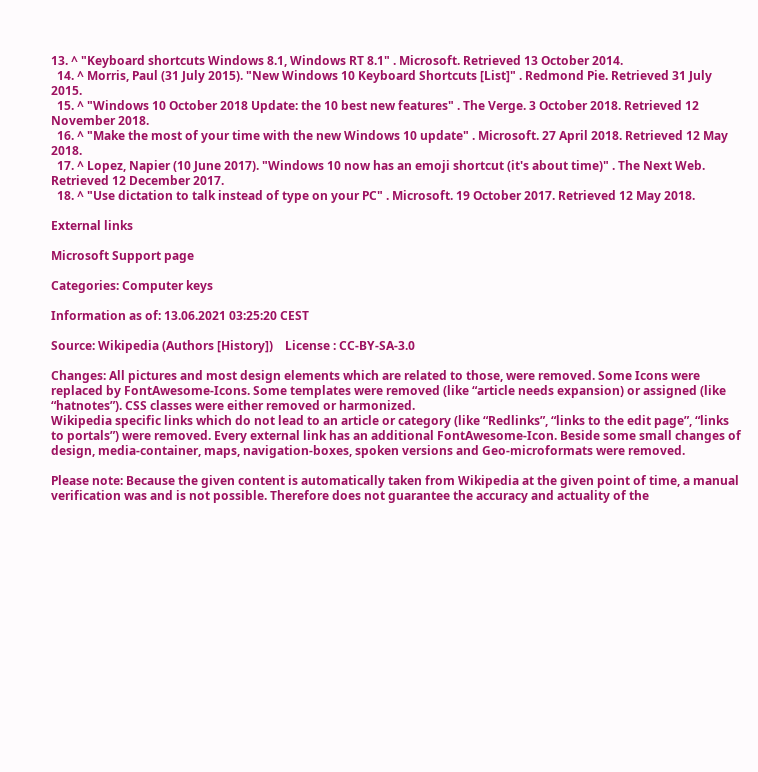13. ^ "Keyboard shortcuts Windows 8.1, Windows RT 8.1" . Microsoft. Retrieved 13 October 2014.
  14. ^ Morris, Paul (31 July 2015). "New Windows 10 Keyboard Shortcuts [List]" . Redmond Pie. Retrieved 31 July 2015.
  15. ^ "Windows 10 October 2018 Update: the 10 best new features" . The Verge. 3 October 2018. Retrieved 12 November 2018.
  16. ^ "Make the most of your time with the new Windows 10 update" . Microsoft. 27 April 2018. Retrieved 12 May 2018.
  17. ^ Lopez, Napier (10 June 2017). "Windows 10 now has an emoji shortcut (it's about time)" . The Next Web. Retrieved 12 December 2017.
  18. ^ "Use dictation to talk instead of type on your PC" . Microsoft. 19 October 2017. Retrieved 12 May 2018.

External links

Microsoft Support page

Categories: Computer keys

Information as of: 13.06.2021 03:25:20 CEST

Source: Wikipedia (Authors [History])    License : CC-BY-SA-3.0

Changes: All pictures and most design elements which are related to those, were removed. Some Icons were replaced by FontAwesome-Icons. Some templates were removed (like “article needs expansion) or assigned (like “hatnotes”). CSS classes were either removed or harmonized.
Wikipedia specific links which do not lead to an article or category (like “Redlinks”, “links to the edit page”, “links to portals”) were removed. Every external link has an additional FontAwesome-Icon. Beside some small changes of design, media-container, maps, navigation-boxes, spoken versions and Geo-microformats were removed.

Please note: Because the given content is automatically taken from Wikipedia at the given point of time, a manual verification was and is not possible. Therefore does not guarantee the accuracy and actuality of the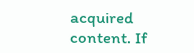acquired content. If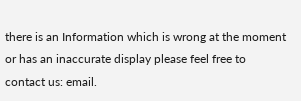there is an Information which is wrong at the moment or has an inaccurate display please feel free to contact us: email.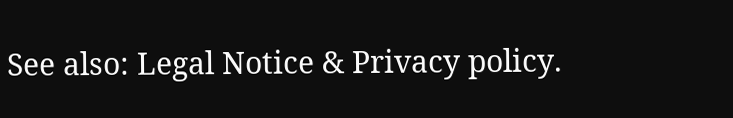See also: Legal Notice & Privacy policy.